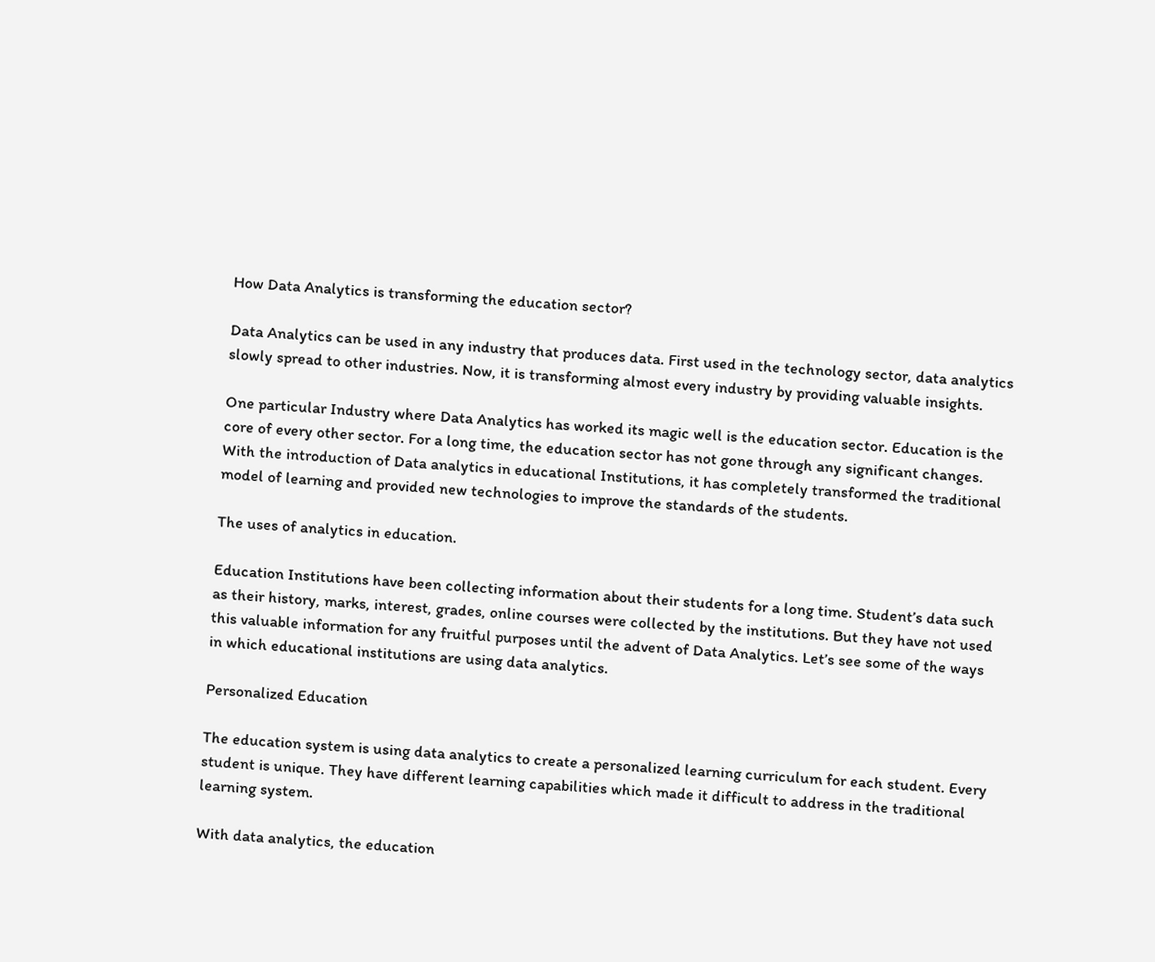How Data Analytics is transforming the education sector?

Data Analytics can be used in any industry that produces data. First used in the technology sector, data analytics slowly spread to other industries. Now, it is transforming almost every industry by providing valuable insights.

One particular Industry where Data Analytics has worked its magic well is the education sector. Education is the core of every other sector. For a long time, the education sector has not gone through any significant changes. With the introduction of Data analytics in educational Institutions, it has completely transformed the traditional model of learning and provided new technologies to improve the standards of the students.

The uses of analytics in education.

Education Institutions have been collecting information about their students for a long time. Student’s data such as their history, marks, interest, grades, online courses were collected by the institutions. But they have not used this valuable information for any fruitful purposes until the advent of Data Analytics. Let’s see some of the ways in which educational institutions are using data analytics.

Personalized Education

The education system is using data analytics to create a personalized learning curriculum for each student. Every student is unique. They have different learning capabilities which made it difficult to address in the traditional learning system.

With data analytics, the education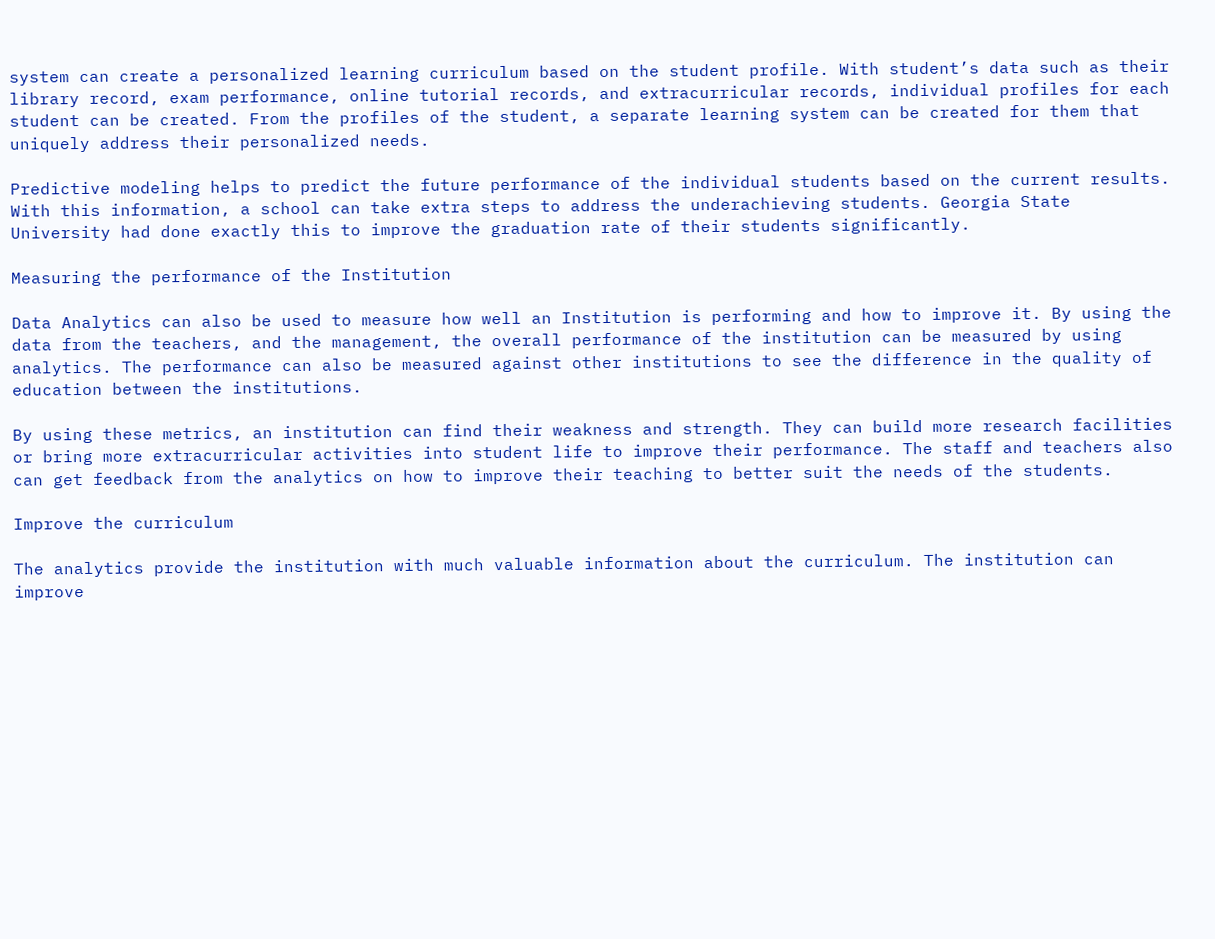system can create a personalized learning curriculum based on the student profile. With student’s data such as their library record, exam performance, online tutorial records, and extracurricular records, individual profiles for each student can be created. From the profiles of the student, a separate learning system can be created for them that uniquely address their personalized needs.

Predictive modeling helps to predict the future performance of the individual students based on the current results. With this information, a school can take extra steps to address the underachieving students. Georgia State University had done exactly this to improve the graduation rate of their students significantly.

Measuring the performance of the Institution

Data Analytics can also be used to measure how well an Institution is performing and how to improve it. By using the data from the teachers, and the management, the overall performance of the institution can be measured by using analytics. The performance can also be measured against other institutions to see the difference in the quality of education between the institutions.

By using these metrics, an institution can find their weakness and strength. They can build more research facilities or bring more extracurricular activities into student life to improve their performance. The staff and teachers also can get feedback from the analytics on how to improve their teaching to better suit the needs of the students.

Improve the curriculum

The analytics provide the institution with much valuable information about the curriculum. The institution can improve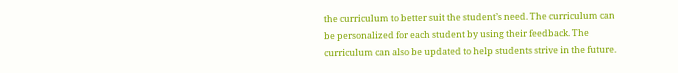the curriculum to better suit the student’s need. The curriculum can be personalized for each student by using their feedback. The curriculum can also be updated to help students strive in the future.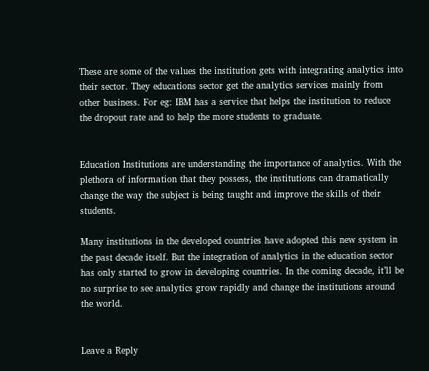These are some of the values the institution gets with integrating analytics into their sector. They educations sector get the analytics services mainly from other business. For eg: IBM has a service that helps the institution to reduce the dropout rate and to help the more students to graduate.


Education Institutions are understanding the importance of analytics. With the plethora of information that they possess, the institutions can dramatically change the way the subject is being taught and improve the skills of their students.

Many institutions in the developed countries have adopted this new system in the past decade itself. But the integration of analytics in the education sector has only started to grow in developing countries. In the coming decade, it’ll be no surprise to see analytics grow rapidly and change the institutions around the world.


Leave a Reply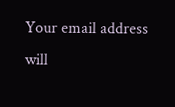Your email address will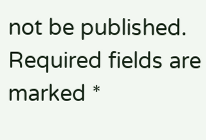not be published. Required fields are marked *